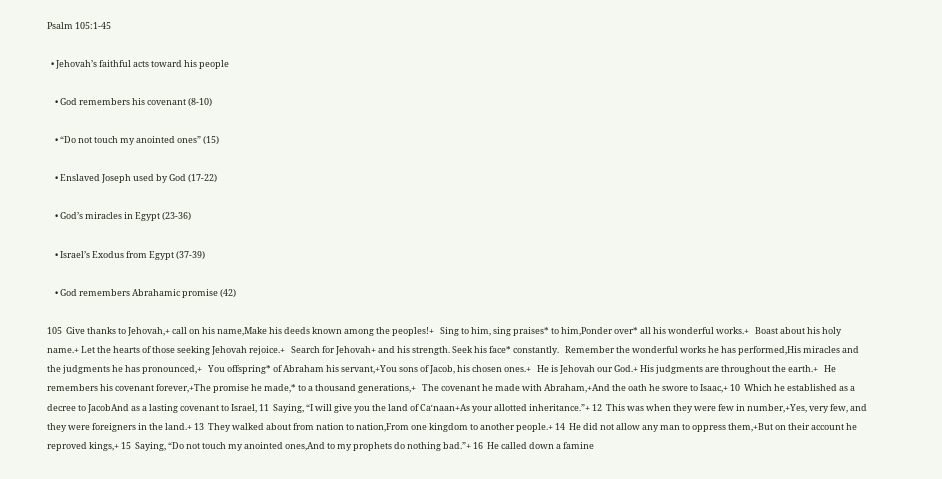Psalm 105:1-45

  • Jehovah’s faithful acts toward his people

    • God remembers his covenant (8-10)

    • “Do not touch my anointed ones” (15)

    • Enslaved Joseph used by God (17-22)

    • God’s miracles in Egypt (23-36)

    • Israel’s Exodus from Egypt (37-39)

    • God remembers Abrahamic promise (42)

105  Give thanks to Jehovah,+ call on his name,Make his deeds known among the peoples!+   Sing to him, sing praises* to him,Ponder over* all his wonderful works.+   Boast about his holy name.+ Let the hearts of those seeking Jehovah rejoice.+   Search for Jehovah+ and his strength. Seek his face* constantly.   Remember the wonderful works he has performed,His miracles and the judgments he has pronounced,+   You offspring* of Abraham his servant,+You sons of Jacob, his chosen ones.+   He is Jehovah our God.+ His judgments are throughout the earth.+   He remembers his covenant forever,+The promise he made,* to a thousand generations,+   The covenant he made with Abraham,+And the oath he swore to Isaac,+ 10  Which he established as a decree to JacobAnd as a lasting covenant to Israel, 11  Saying, “I will give you the land of Caʹnaan+As your allotted inheritance.”+ 12  This was when they were few in number,+Yes, very few, and they were foreigners in the land.+ 13  They walked about from nation to nation,From one kingdom to another people.+ 14  He did not allow any man to oppress them,+But on their account he reproved kings,+ 15  Saying, “Do not touch my anointed ones,And to my prophets do nothing bad.”+ 16  He called down a famine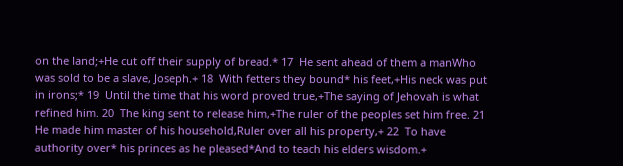on the land;+He cut off their supply of bread.* 17  He sent ahead of them a manWho was sold to be a slave, Joseph.+ 18  With fetters they bound* his feet,+His neck was put in irons;* 19  Until the time that his word proved true,+The saying of Jehovah is what refined him. 20  The king sent to release him,+The ruler of the peoples set him free. 21  He made him master of his household,Ruler over all his property,+ 22  To have authority over* his princes as he pleased*And to teach his elders wisdom.+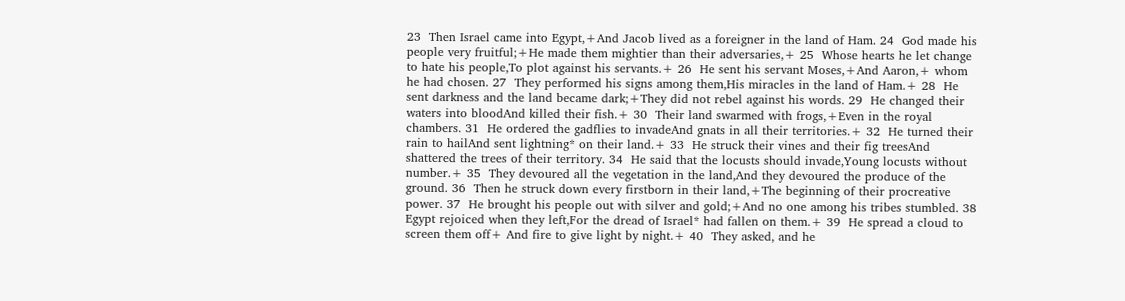23  Then Israel came into Egypt,+And Jacob lived as a foreigner in the land of Ham. 24  God made his people very fruitful;+He made them mightier than their adversaries,+ 25  Whose hearts he let change to hate his people,To plot against his servants.+ 26  He sent his servant Moses,+And Aaron,+ whom he had chosen. 27  They performed his signs among them,His miracles in the land of Ham.+ 28  He sent darkness and the land became dark;+They did not rebel against his words. 29  He changed their waters into bloodAnd killed their fish.+ 30  Their land swarmed with frogs,+Even in the royal chambers. 31  He ordered the gadflies to invadeAnd gnats in all their territories.+ 32  He turned their rain to hailAnd sent lightning* on their land.+ 33  He struck their vines and their fig treesAnd shattered the trees of their territory. 34  He said that the locusts should invade,Young locusts without number.+ 35  They devoured all the vegetation in the land,And they devoured the produce of the ground. 36  Then he struck down every firstborn in their land,+The beginning of their procreative power. 37  He brought his people out with silver and gold;+And no one among his tribes stumbled. 38  Egypt rejoiced when they left,For the dread of Israel* had fallen on them.+ 39  He spread a cloud to screen them off+ And fire to give light by night.+ 40  They asked, and he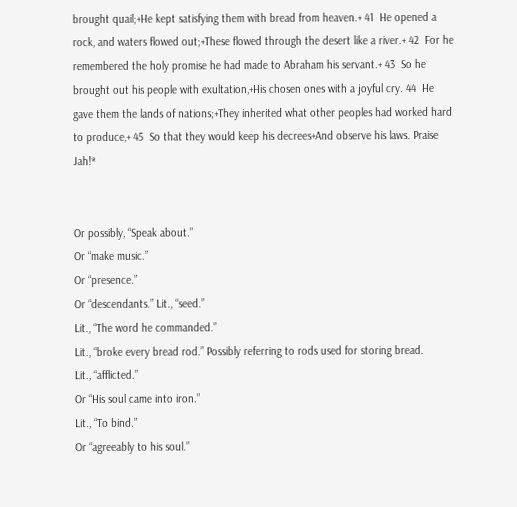brought quail;+He kept satisfying them with bread from heaven.+ 41  He opened a rock, and waters flowed out;+These flowed through the desert like a river.+ 42  For he remembered the holy promise he had made to Abraham his servant.+ 43  So he brought out his people with exultation,+His chosen ones with a joyful cry. 44  He gave them the lands of nations;+They inherited what other peoples had worked hard to produce,+ 45  So that they would keep his decrees+And observe his laws. Praise Jah!*


Or possibly, “Speak about.”
Or “make music.”
Or “presence.”
Or “descendants.” Lit., “seed.”
Lit., “The word he commanded.”
Lit., “broke every bread rod.” Possibly referring to rods used for storing bread.
Lit., “afflicted.”
Or “His soul came into iron.”
Lit., “To bind.”
Or “agreeably to his soul.”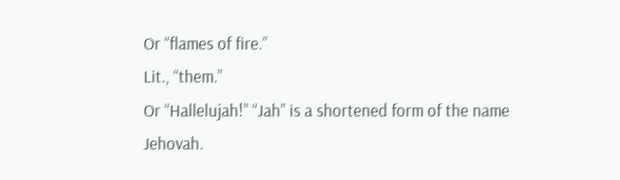Or “flames of fire.”
Lit., “them.”
Or “Hallelujah!” “Jah” is a shortened form of the name Jehovah.